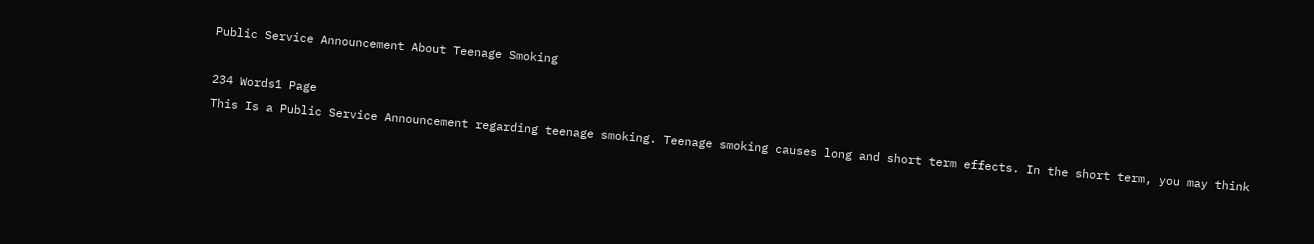Public Service Announcement About Teenage Smoking

234 Words1 Page
This Is a Public Service Announcement regarding teenage smoking. Teenage smoking causes long and short term effects. In the short term, you may think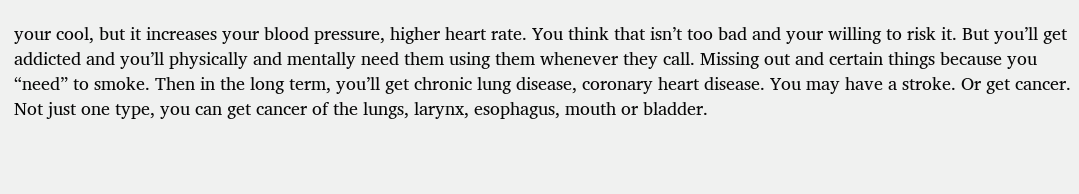your cool, but it increases your blood pressure, higher heart rate. You think that isn’t too bad and your willing to risk it. But you’ll get addicted and you’ll physically and mentally need them using them whenever they call. Missing out and certain things because you “need” to smoke. Then in the long term, you’ll get chronic lung disease, coronary heart disease. You may have a stroke. Or get cancer. Not just one type, you can get cancer of the lungs, larynx, esophagus, mouth or bladder.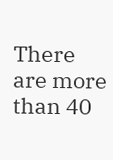There are more than 40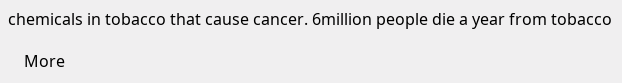chemicals in tobacco that cause cancer. 6million people die a year from tobacco

    More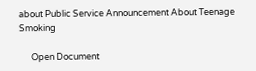about Public Service Announcement About Teenage Smoking

      Open Document